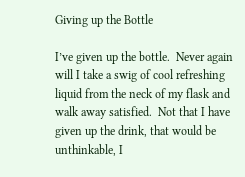Giving up the Bottle

I’ve given up the bottle.  Never again will I take a swig of cool refreshing liquid from the neck of my flask and walk away satisfied.  Not that I have given up the drink, that would be unthinkable, I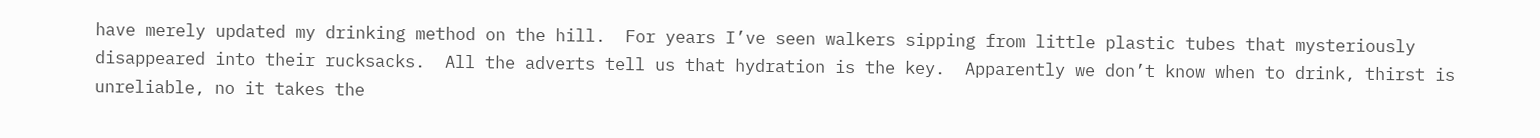have merely updated my drinking method on the hill.  For years I’ve seen walkers sipping from little plastic tubes that mysteriously disappeared into their rucksacks.  All the adverts tell us that hydration is the key.  Apparently we don’t know when to drink, thirst is unreliable, no it takes the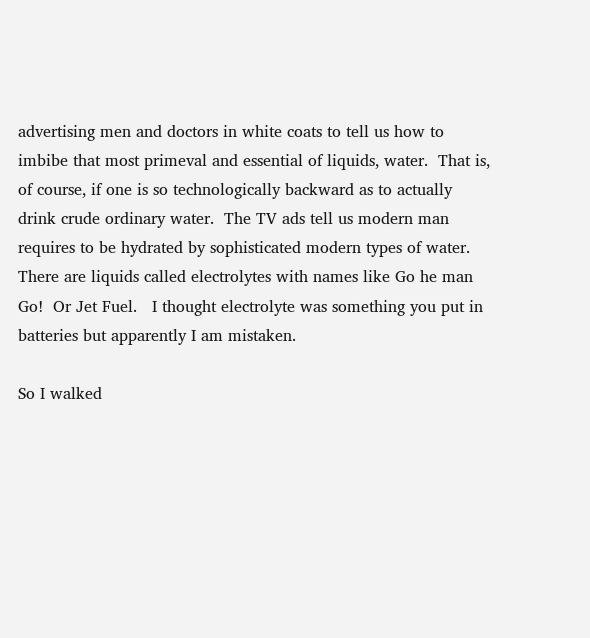advertising men and doctors in white coats to tell us how to imbibe that most primeval and essential of liquids, water.  That is, of course, if one is so technologically backward as to actually drink crude ordinary water.  The TV ads tell us modern man requires to be hydrated by sophisticated modern types of water.  There are liquids called electrolytes with names like Go he man Go!  Or Jet Fuel.   I thought electrolyte was something you put in batteries but apparently I am mistaken.

So I walked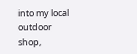into my local outdoor shop,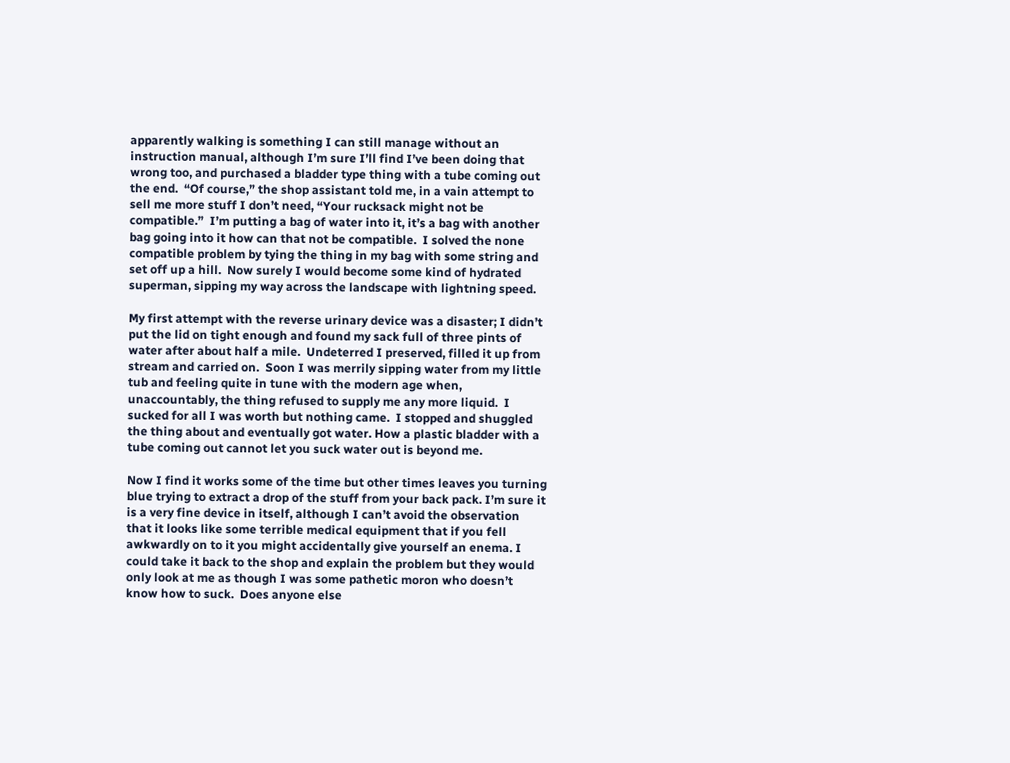apparently walking is something I can still manage without an instruction manual, although I’m sure I’ll find I’ve been doing that wrong too, and purchased a bladder type thing with a tube coming out the end.  “Of course,” the shop assistant told me, in a vain attempt to sell me more stuff I don’t need, “Your rucksack might not be compatible.”  I’m putting a bag of water into it, it’s a bag with another bag going into it how can that not be compatible.  I solved the none compatible problem by tying the thing in my bag with some string and set off up a hill.  Now surely I would become some kind of hydrated superman, sipping my way across the landscape with lightning speed.

My first attempt with the reverse urinary device was a disaster; I didn’t put the lid on tight enough and found my sack full of three pints of water after about half a mile.  Undeterred I preserved, filled it up from stream and carried on.  Soon I was merrily sipping water from my little tub and feeling quite in tune with the modern age when, unaccountably, the thing refused to supply me any more liquid.  I sucked for all I was worth but nothing came.  I stopped and shuggled the thing about and eventually got water. How a plastic bladder with a tube coming out cannot let you suck water out is beyond me.

Now I find it works some of the time but other times leaves you turning blue trying to extract a drop of the stuff from your back pack. I’m sure it is a very fine device in itself, although I can’t avoid the observation that it looks like some terrible medical equipment that if you fell awkwardly on to it you might accidentally give yourself an enema. I could take it back to the shop and explain the problem but they would only look at me as though I was some pathetic moron who doesn’t know how to suck.  Does anyone else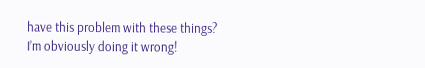have this problem with these things?  I’m obviously doing it wrong!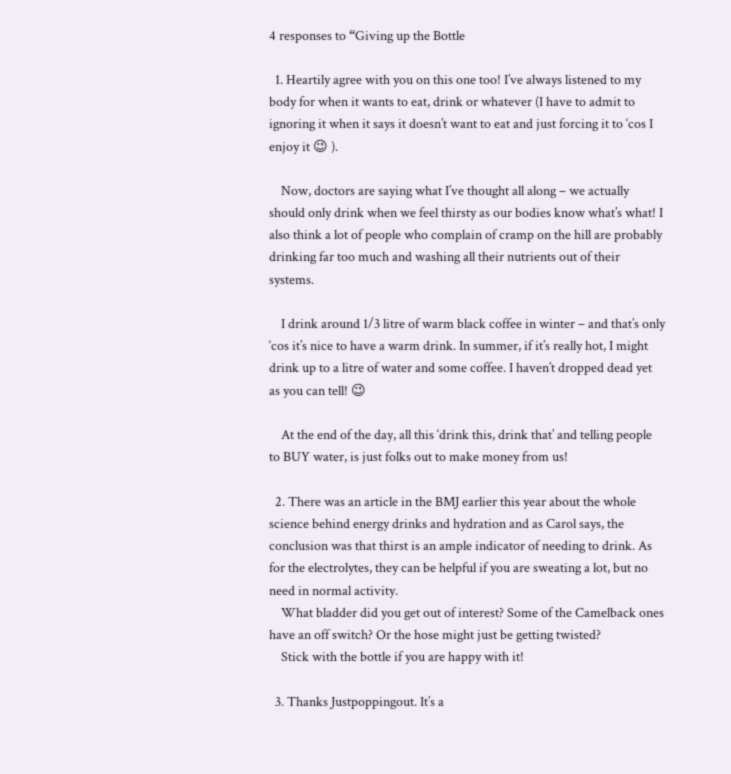4 responses to “Giving up the Bottle

  1. Heartily agree with you on this one too! I’ve always listened to my body for when it wants to eat, drink or whatever (I have to admit to ignoring it when it says it doesn’t want to eat and just forcing it to ‘cos I enjoy it 😉 ).

    Now, doctors are saying what I’ve thought all along – we actually should only drink when we feel thirsty as our bodies know what’s what! I also think a lot of people who complain of cramp on the hill are probably drinking far too much and washing all their nutrients out of their systems.

    I drink around 1/3 litre of warm black coffee in winter – and that’s only ‘cos it’s nice to have a warm drink. In summer, if it’s really hot, I might drink up to a litre of water and some coffee. I haven’t dropped dead yet as you can tell! 😉

    At the end of the day, all this ‘drink this, drink that’ and telling people to BUY water, is just folks out to make money from us!

  2. There was an article in the BMJ earlier this year about the whole science behind energy drinks and hydration and as Carol says, the conclusion was that thirst is an ample indicator of needing to drink. As for the electrolytes, they can be helpful if you are sweating a lot, but no need in normal activity.
    What bladder did you get out of interest? Some of the Camelback ones have an off switch? Or the hose might just be getting twisted?
    Stick with the bottle if you are happy with it!

  3. Thanks Justpoppingout. It’s a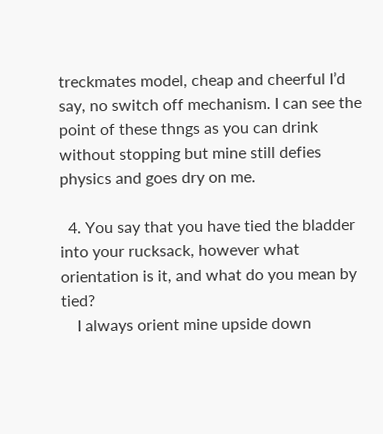treckmates model, cheap and cheerful I’d say, no switch off mechanism. I can see the point of these thngs as you can drink without stopping but mine still defies physics and goes dry on me.

  4. You say that you have tied the bladder into your rucksack, however what orientation is it, and what do you mean by tied?
    I always orient mine upside down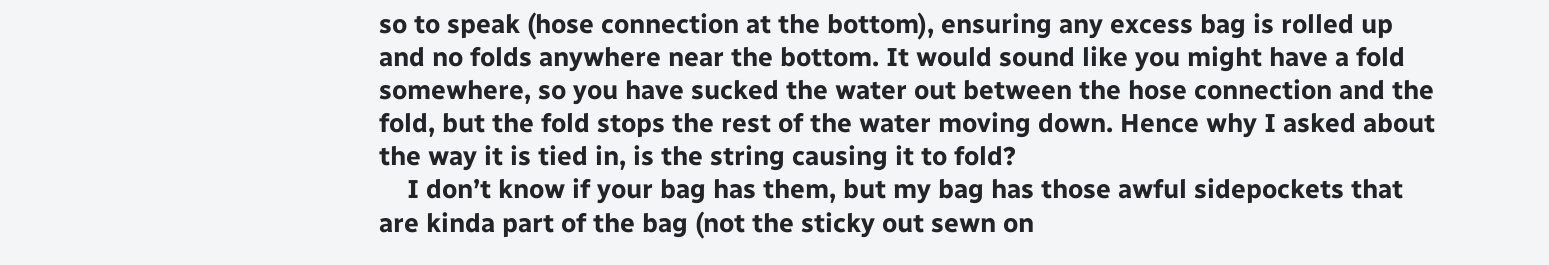so to speak (hose connection at the bottom), ensuring any excess bag is rolled up and no folds anywhere near the bottom. It would sound like you might have a fold somewhere, so you have sucked the water out between the hose connection and the fold, but the fold stops the rest of the water moving down. Hence why I asked about the way it is tied in, is the string causing it to fold?
    I don’t know if your bag has them, but my bag has those awful sidepockets that are kinda part of the bag (not the sticky out sewn on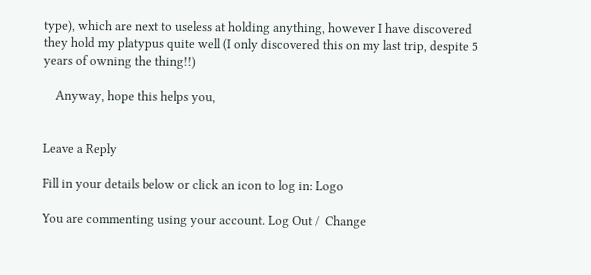type), which are next to useless at holding anything, however I have discovered they hold my platypus quite well (I only discovered this on my last trip, despite 5 years of owning the thing!!)

    Anyway, hope this helps you,


Leave a Reply

Fill in your details below or click an icon to log in: Logo

You are commenting using your account. Log Out /  Change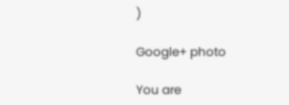)

Google+ photo

You are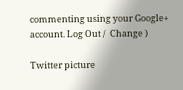commenting using your Google+ account. Log Out /  Change )

Twitter picture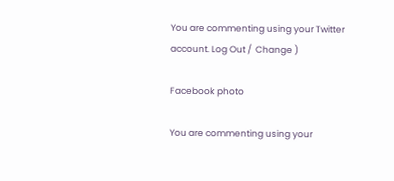You are commenting using your Twitter account. Log Out /  Change )

Facebook photo

You are commenting using your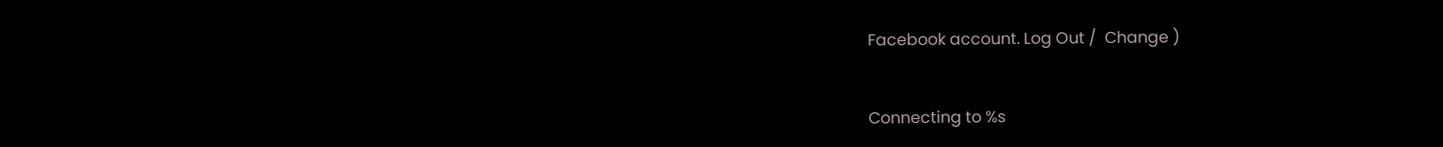Facebook account. Log Out /  Change )


Connecting to %s